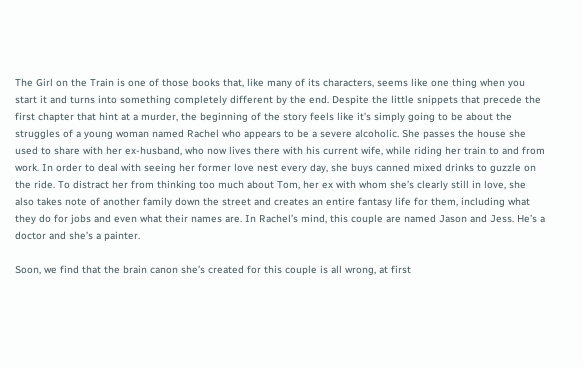The Girl on the Train is one of those books that, like many of its characters, seems like one thing when you start it and turns into something completely different by the end. Despite the little snippets that precede the first chapter that hint at a murder, the beginning of the story feels like it’s simply going to be about the struggles of a young woman named Rachel who appears to be a severe alcoholic. She passes the house she used to share with her ex-husband, who now lives there with his current wife, while riding her train to and from work. In order to deal with seeing her former love nest every day, she buys canned mixed drinks to guzzle on the ride. To distract her from thinking too much about Tom, her ex with whom she’s clearly still in love, she also takes note of another family down the street and creates an entire fantasy life for them, including what they do for jobs and even what their names are. In Rachel’s mind, this couple are named Jason and Jess. He’s a doctor and she’s a painter.

Soon, we find that the brain canon she’s created for this couple is all wrong, at first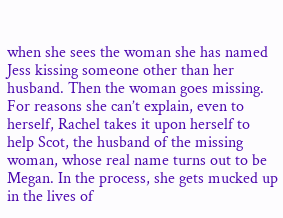when she sees the woman she has named Jess kissing someone other than her husband. Then the woman goes missing. For reasons she can’t explain, even to herself, Rachel takes it upon herself to help Scot, the husband of the missing woman, whose real name turns out to be Megan. In the process, she gets mucked up in the lives of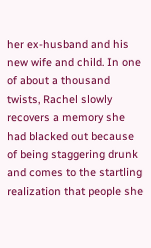her ex-husband and his new wife and child. In one of about a thousand twists, Rachel slowly recovers a memory she had blacked out because of being staggering drunk and comes to the startling realization that people she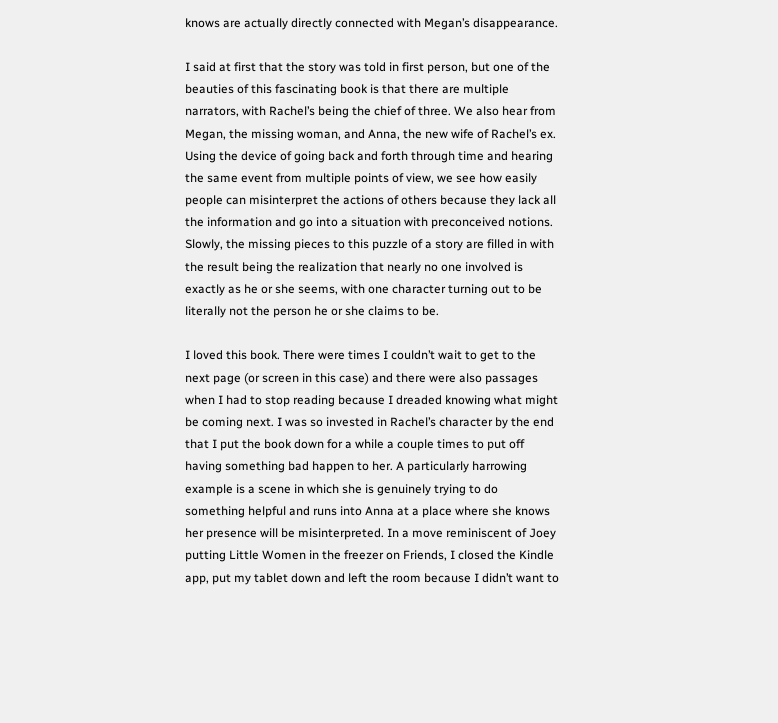knows are actually directly connected with Megan’s disappearance.

I said at first that the story was told in first person, but one of the beauties of this fascinating book is that there are multiple narrators, with Rachel’s being the chief of three. We also hear from Megan, the missing woman, and Anna, the new wife of Rachel’s ex. Using the device of going back and forth through time and hearing the same event from multiple points of view, we see how easily people can misinterpret the actions of others because they lack all the information and go into a situation with preconceived notions. Slowly, the missing pieces to this puzzle of a story are filled in with the result being the realization that nearly no one involved is exactly as he or she seems, with one character turning out to be literally not the person he or she claims to be.

I loved this book. There were times I couldn’t wait to get to the next page (or screen in this case) and there were also passages when I had to stop reading because I dreaded knowing what might be coming next. I was so invested in Rachel’s character by the end that I put the book down for a while a couple times to put off having something bad happen to her. A particularly harrowing example is a scene in which she is genuinely trying to do something helpful and runs into Anna at a place where she knows her presence will be misinterpreted. In a move reminiscent of Joey putting Little Women in the freezer on Friends, I closed the Kindle app, put my tablet down and left the room because I didn’t want to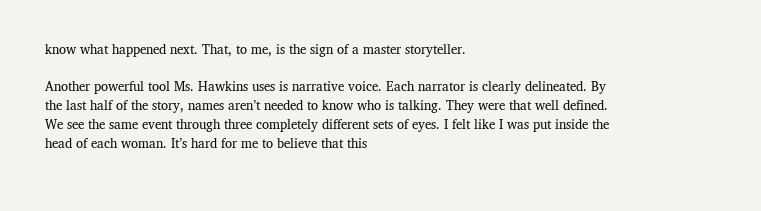know what happened next. That, to me, is the sign of a master storyteller.

Another powerful tool Ms. Hawkins uses is narrative voice. Each narrator is clearly delineated. By the last half of the story, names aren’t needed to know who is talking. They were that well defined. We see the same event through three completely different sets of eyes. I felt like I was put inside the head of each woman. It’s hard for me to believe that this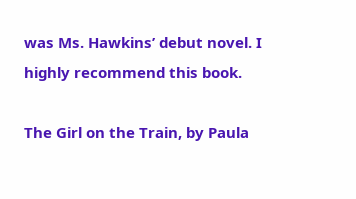was Ms. Hawkins’ debut novel. I highly recommend this book.

The Girl on the Train, by Paula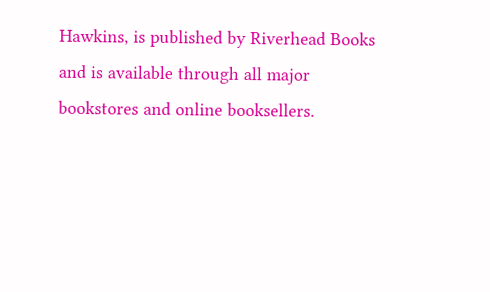Hawkins, is published by Riverhead Books and is available through all major bookstores and online booksellers.